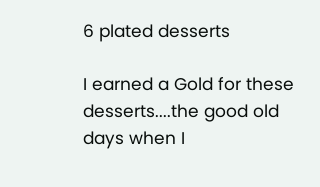6 plated desserts

I earned a Gold for these desserts....the good old days when I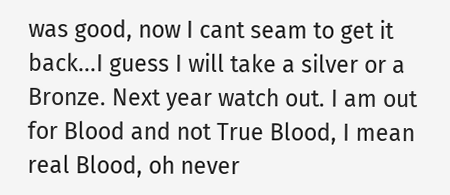was good, now I cant seam to get it back...I guess I will take a silver or a Bronze. Next year watch out. I am out for Blood and not True Blood, I mean real Blood, oh never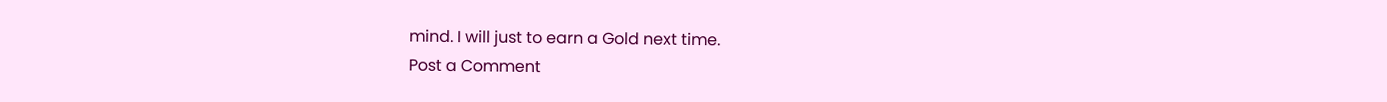mind. I will just to earn a Gold next time.
Post a Comment